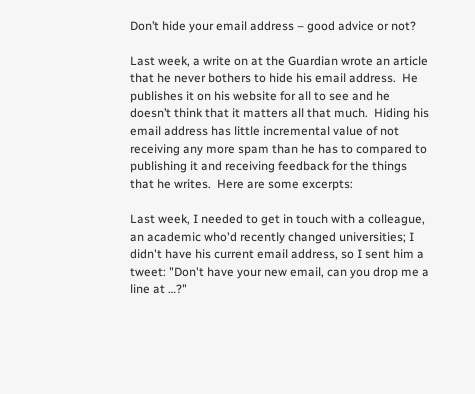Don’t hide your email address – good advice or not?

Last week, a write on at the Guardian wrote an article that he never bothers to hide his email address.  He publishes it on his website for all to see and he doesn’t think that it matters all that much.  Hiding his email address has little incremental value of not receiving any more spam than he has to compared to publishing it and receiving feedback for the things that he writes.  Here are some excerpts:

Last week, I needed to get in touch with a colleague, an academic who'd recently changed universities; I didn't have his current email address, so I sent him a tweet: "Don't have your new email, can you drop me a line at …?"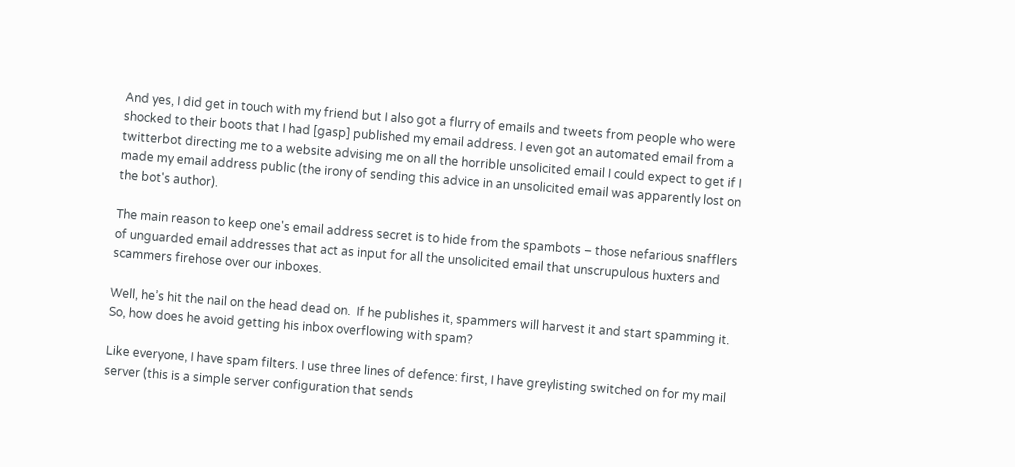And yes, I did get in touch with my friend but I also got a flurry of emails and tweets from people who were shocked to their boots that I had [gasp] published my email address. I even got an automated email from a twitterbot directing me to a website advising me on all the horrible unsolicited email I could expect to get if I made my email address public (the irony of sending this advice in an unsolicited email was apparently lost on the bot's author).

The main reason to keep one's email address secret is to hide from the spambots – those nefarious snafflers of unguarded email addresses that act as input for all the unsolicited email that unscrupulous huxters and scammers firehose over our inboxes.

Well, he’s hit the nail on the head dead on.  If he publishes it, spammers will harvest it and start spamming it.  So, how does he avoid getting his inbox overflowing with spam?

Like everyone, I have spam filters. I use three lines of defence: first, I have greylisting switched on for my mail server (this is a simple server configuration that sends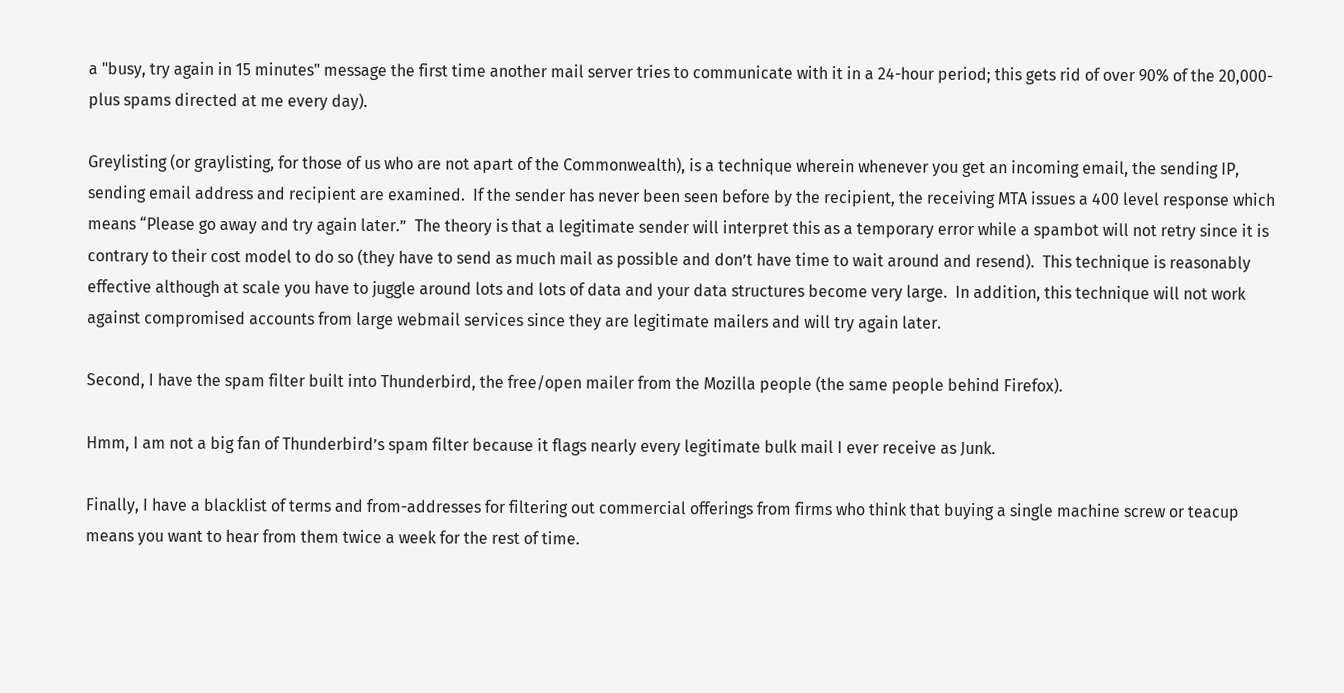a "busy, try again in 15 minutes" message the first time another mail server tries to communicate with it in a 24-hour period; this gets rid of over 90% of the 20,000-plus spams directed at me every day).

Greylisting (or graylisting, for those of us who are not apart of the Commonwealth), is a technique wherein whenever you get an incoming email, the sending IP, sending email address and recipient are examined.  If the sender has never been seen before by the recipient, the receiving MTA issues a 400 level response which means “Please go away and try again later.”  The theory is that a legitimate sender will interpret this as a temporary error while a spambot will not retry since it is contrary to their cost model to do so (they have to send as much mail as possible and don’t have time to wait around and resend).  This technique is reasonably effective although at scale you have to juggle around lots and lots of data and your data structures become very large.  In addition, this technique will not work against compromised accounts from large webmail services since they are legitimate mailers and will try again later.

Second, I have the spam filter built into Thunderbird, the free/open mailer from the Mozilla people (the same people behind Firefox).

Hmm, I am not a big fan of Thunderbird’s spam filter because it flags nearly every legitimate bulk mail I ever receive as Junk.

Finally, I have a blacklist of terms and from-addresses for filtering out commercial offerings from firms who think that buying a single machine screw or teacup means you want to hear from them twice a week for the rest of time.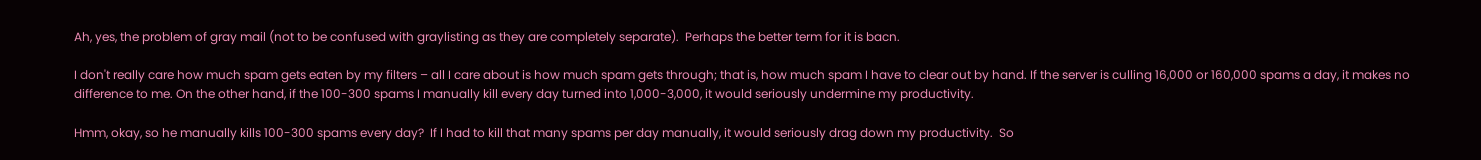Ah, yes, the problem of gray mail (not to be confused with graylisting as they are completely separate).  Perhaps the better term for it is bacn.

I don't really care how much spam gets eaten by my filters – all I care about is how much spam gets through; that is, how much spam I have to clear out by hand. If the server is culling 16,000 or 160,000 spams a day, it makes no difference to me. On the other hand, if the 100-300 spams I manually kill every day turned into 1,000-3,000, it would seriously undermine my productivity.

Hmm, okay, so he manually kills 100-300 spams every day?  If I had to kill that many spams per day manually, it would seriously drag down my productivity.  So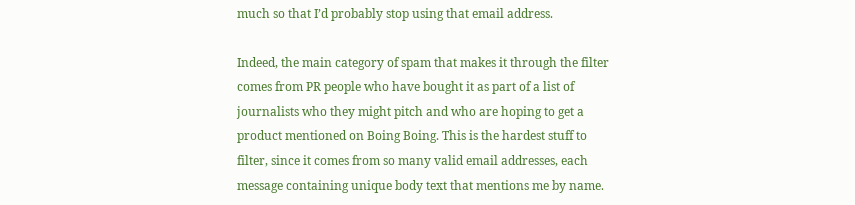much so that I’d probably stop using that email address.

Indeed, the main category of spam that makes it through the filter comes from PR people who have bought it as part of a list of journalists who they might pitch and who are hoping to get a product mentioned on Boing Boing. This is the hardest stuff to filter, since it comes from so many valid email addresses, each message containing unique body text that mentions me by name.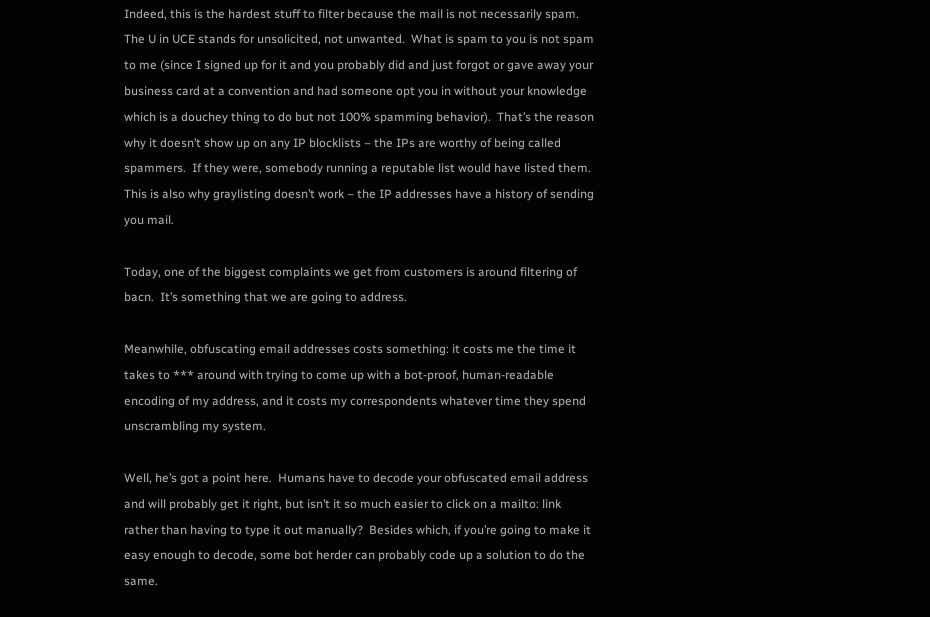Indeed, this is the hardest stuff to filter because the mail is not necessarily spam.  The U in UCE stands for unsolicited, not unwanted.  What is spam to you is not spam to me (since I signed up for it and you probably did and just forgot or gave away your business card at a convention and had someone opt you in without your knowledge which is a douchey thing to do but not 100% spamming behavior).  That’s the reason why it doesn’t show up on any IP blocklists – the IPs are worthy of being called spammers.  If they were, somebody running a reputable list would have listed them.  This is also why graylisting doesn’t work – the IP addresses have a history of sending you mail.

Today, one of the biggest complaints we get from customers is around filtering of bacn.  It’s something that we are going to address.

Meanwhile, obfuscating email addresses costs something: it costs me the time it takes to *** around with trying to come up with a bot-proof, human-readable encoding of my address, and it costs my correspondents whatever time they spend unscrambling my system.

Well, he’s got a point here.  Humans have to decode your obfuscated email address and will probably get it right, but isn’t it so much easier to click on a mailto: link rather than having to type it out manually?  Besides which, if you’re going to make it easy enough to decode, some bot herder can probably code up a solution to do the same.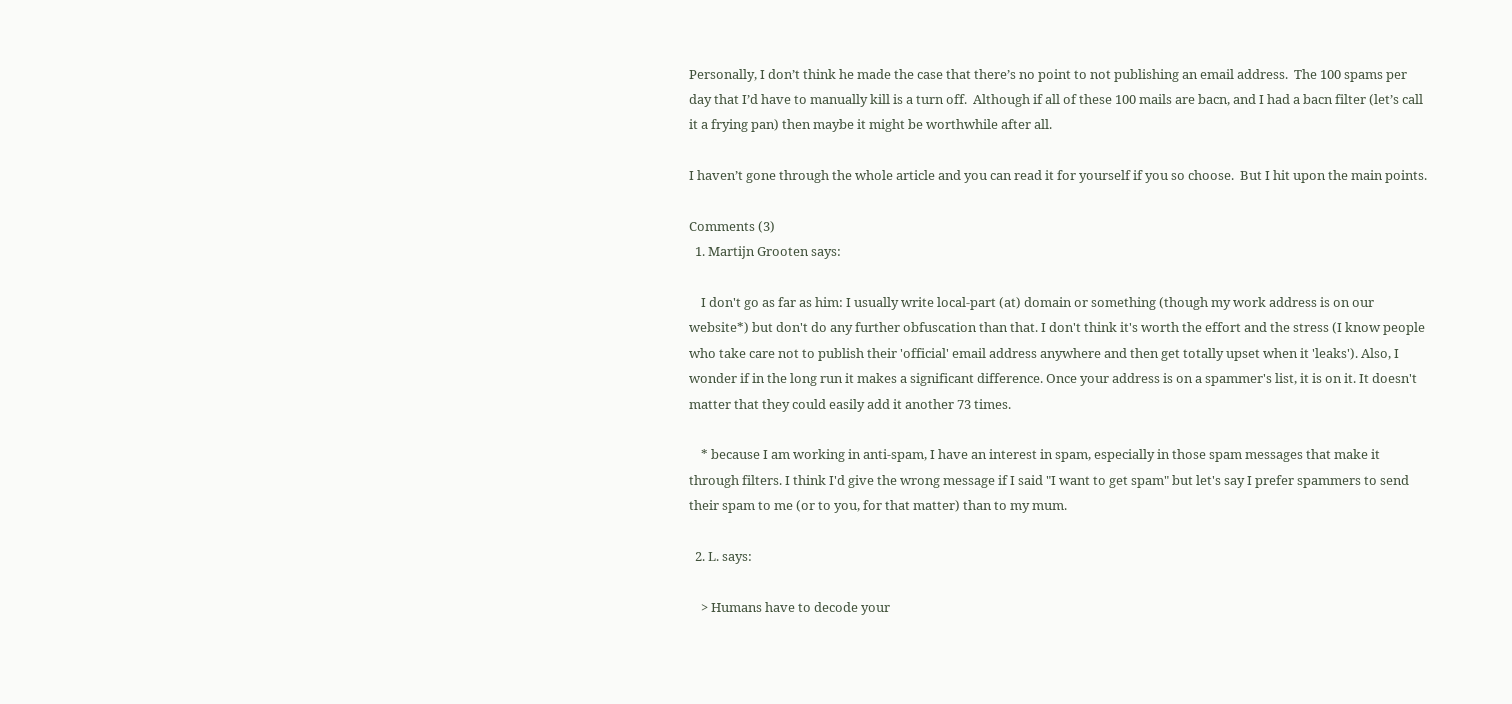Personally, I don’t think he made the case that there’s no point to not publishing an email address.  The 100 spams per day that I’d have to manually kill is a turn off.  Although if all of these 100 mails are bacn, and I had a bacn filter (let’s call it a frying pan) then maybe it might be worthwhile after all.

I haven’t gone through the whole article and you can read it for yourself if you so choose.  But I hit upon the main points.

Comments (3)
  1. Martijn Grooten says:

    I don't go as far as him: I usually write local-part (at) domain or something (though my work address is on our website*) but don't do any further obfuscation than that. I don't think it's worth the effort and the stress (I know people who take care not to publish their 'official' email address anywhere and then get totally upset when it 'leaks'). Also, I wonder if in the long run it makes a significant difference. Once your address is on a spammer's list, it is on it. It doesn't matter that they could easily add it another 73 times.

    * because I am working in anti-spam, I have an interest in spam, especially in those spam messages that make it through filters. I think I'd give the wrong message if I said "I want to get spam" but let's say I prefer spammers to send their spam to me (or to you, for that matter) than to my mum.

  2. L. says:

    > Humans have to decode your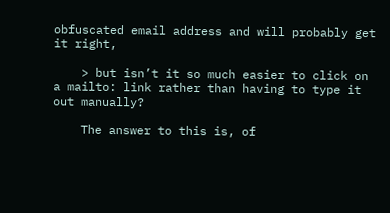obfuscated email address and will probably get it right,

    > but isn’t it so much easier to click on a mailto: link rather than having to type it out manually?

    The answer to this is, of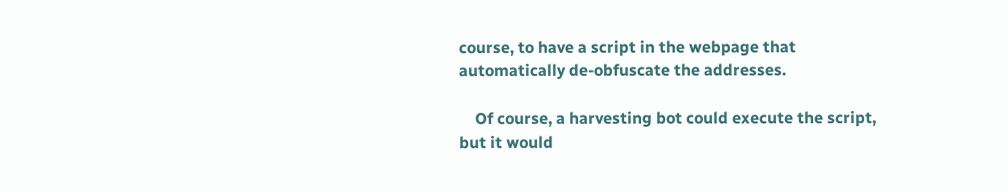course, to have a script in the webpage that automatically de-obfuscate the addresses.

    Of course, a harvesting bot could execute the script, but it would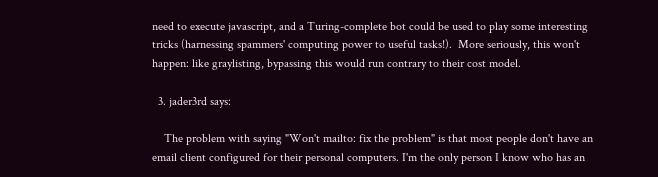need to execute javascript, and a Turing-complete bot could be used to play some interesting tricks (harnessing spammers' computing power to useful tasks!).  More seriously, this won't happen: like graylisting, bypassing this would run contrary to their cost model.

  3. jader3rd says:

    The problem with saying "Won't mailto: fix the problem" is that most people don't have an email client configured for their personal computers. I'm the only person I know who has an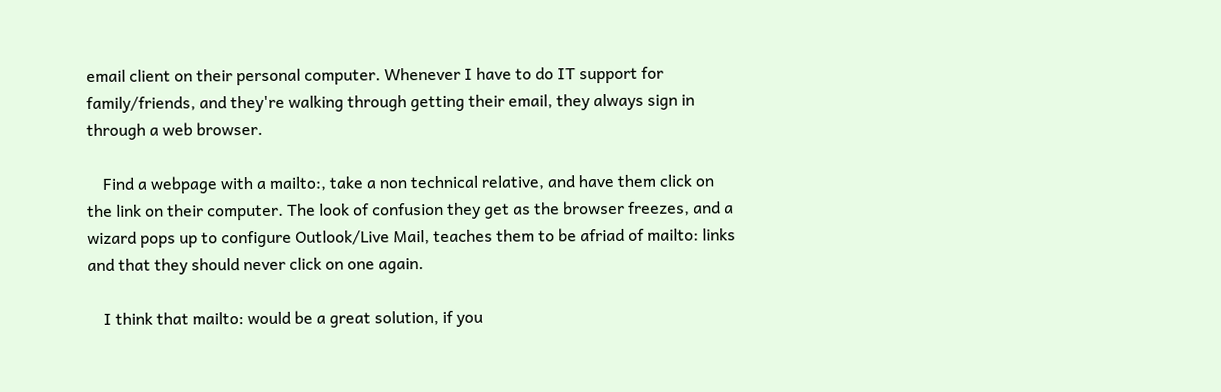email client on their personal computer. Whenever I have to do IT support for family/friends, and they're walking through getting their email, they always sign in through a web browser.

    Find a webpage with a mailto:, take a non technical relative, and have them click on the link on their computer. The look of confusion they get as the browser freezes, and a wizard pops up to configure Outlook/Live Mail, teaches them to be afriad of mailto: links and that they should never click on one again.

    I think that mailto: would be a great solution, if you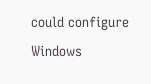could configure Windows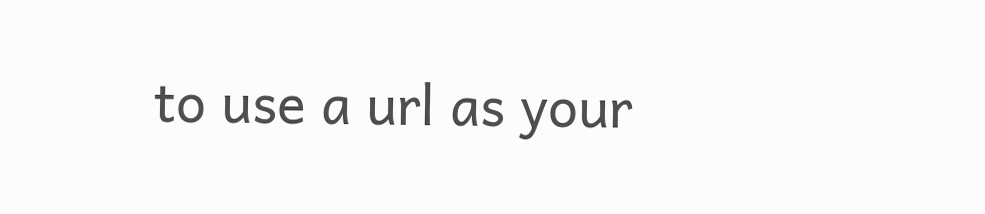to use a url as your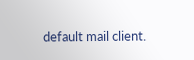default mail client.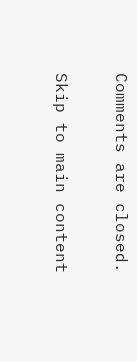Comments are closed.

Skip to main content